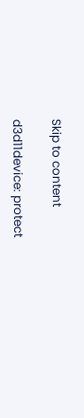Skip to content

d3d11device: protect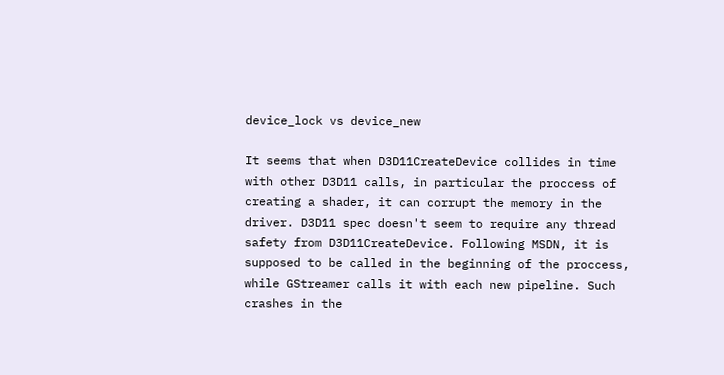device_lock vs device_new

It seems that when D3D11CreateDevice collides in time with other D3D11 calls, in particular the proccess of creating a shader, it can corrupt the memory in the driver. D3D11 spec doesn't seem to require any thread safety from D3D11CreateDevice. Following MSDN, it is supposed to be called in the beginning of the proccess, while GStreamer calls it with each new pipeline. Such crashes in the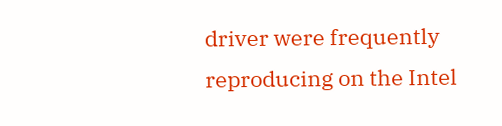driver were frequently reproducing on the Intel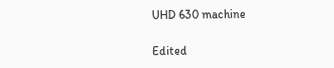UHD 630 machine

Edited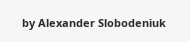by Alexander Slobodeniuk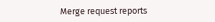Merge request reports